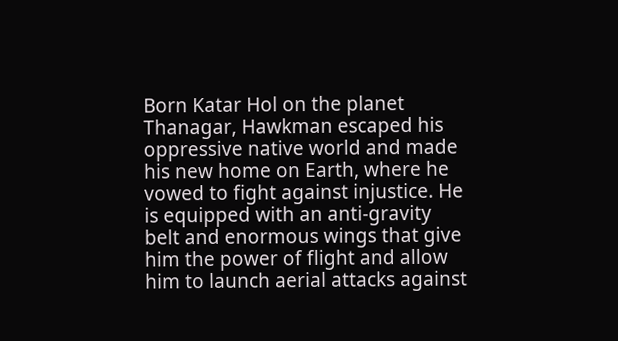Born Katar Hol on the planet Thanagar, Hawkman escaped his oppressive native world and made his new home on Earth, where he vowed to fight against injustice. He is equipped with an anti-gravity belt and enormous wings that give him the power of flight and allow him to launch aerial attacks against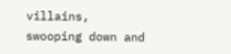villains, swooping down and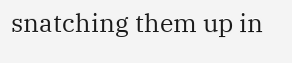snatching them up in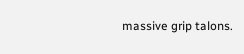massive grip talons.